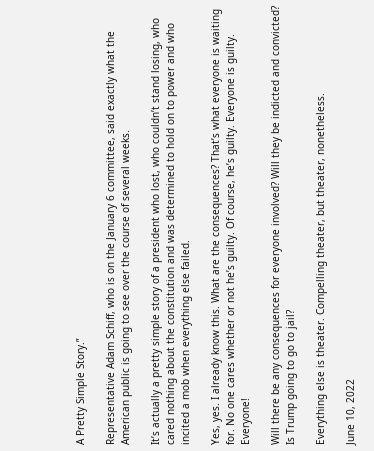A Pretty Simple Story.”

Representative Adam Schiff, who is on the January 6 committee, said exactly what the American public is going to see over the course of several weeks.

It’s actually a pretty simple story of a president who lost, who couldn’t stand losing, who cared nothing about the constitution and was determined to hold on to power and who incited a mob when everything else failed.

Yes, yes. I already know this. What are the consequences? That’s what everyone is waiting for. No one cares whether or not he’s guilty. Of course, he’s guilty. Everyone is guilty. Everyone!

Will there be any consequences for everyone involved? Will they be indicted and convicted? Is Trump going to go to jail?

Everything else is theater. Compelling theater, but theater, nonetheless.

June 10, 2022